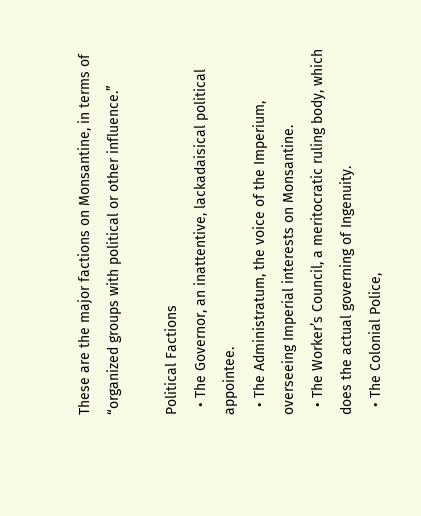These are the major factions on Monsantine, in terms of “organized groups with political or other influence.”

Political Factions
  • The Governor, an inattentive, lackadaisical political appointee.
  • The Administratum, the voice of the Imperium, overseeing Imperial interests on Monsantine.
  • The Worker’s Council, a meritocratic ruling body, which does the actual governing of Ingenuity.
  • The Colonial Police,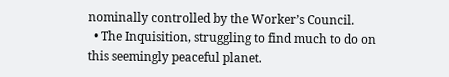nominally controlled by the Worker’s Council.
  • The Inquisition, struggling to find much to do on this seemingly peaceful planet.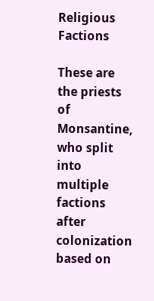Religious Factions

These are the priests of Monsantine, who split into multiple factions after colonization based on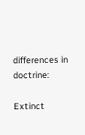differences in doctrine:

Extinct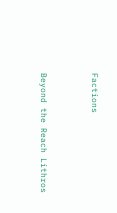Factions


Beyond the Reach Lithros